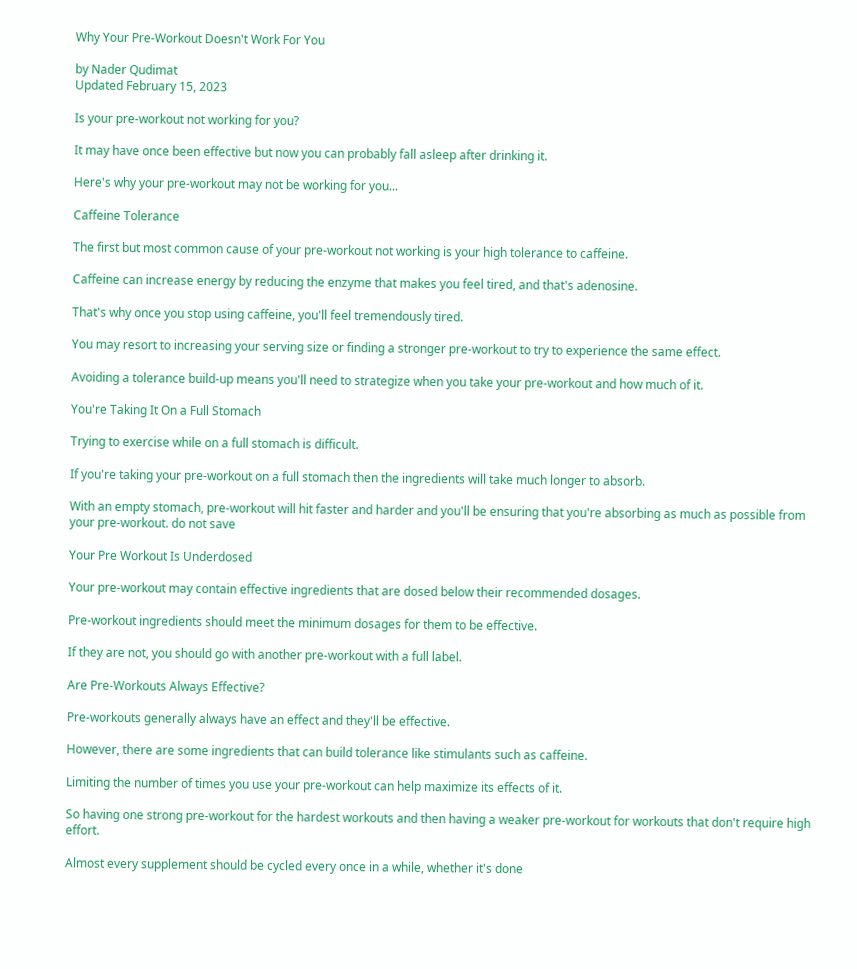Why Your Pre-Workout Doesn't Work For You

by Nader Qudimat
Updated February 15, 2023

Is your pre-workout not working for you?

It may have once been effective but now you can probably fall asleep after drinking it.

Here's why your pre-workout may not be working for you...

Caffeine Tolerance

The first but most common cause of your pre-workout not working is your high tolerance to caffeine.

Caffeine can increase energy by reducing the enzyme that makes you feel tired, and that's adenosine.

That's why once you stop using caffeine, you'll feel tremendously tired.

You may resort to increasing your serving size or finding a stronger pre-workout to try to experience the same effect.

Avoiding a tolerance build-up means you'll need to strategize when you take your pre-workout and how much of it.

You're Taking It On a Full Stomach

Trying to exercise while on a full stomach is difficult.

If you're taking your pre-workout on a full stomach then the ingredients will take much longer to absorb.

With an empty stomach, pre-workout will hit faster and harder and you'll be ensuring that you're absorbing as much as possible from your pre-workout. do not save

Your Pre Workout Is Underdosed

Your pre-workout may contain effective ingredients that are dosed below their recommended dosages.

Pre-workout ingredients should meet the minimum dosages for them to be effective.

If they are not, you should go with another pre-workout with a full label.

Are Pre-Workouts Always Effective?

Pre-workouts generally always have an effect and they'll be effective.

However, there are some ingredients that can build tolerance like stimulants such as caffeine.

Limiting the number of times you use your pre-workout can help maximize its effects of it.

So having one strong pre-workout for the hardest workouts and then having a weaker pre-workout for workouts that don't require high effort.

Almost every supplement should be cycled every once in a while, whether it's done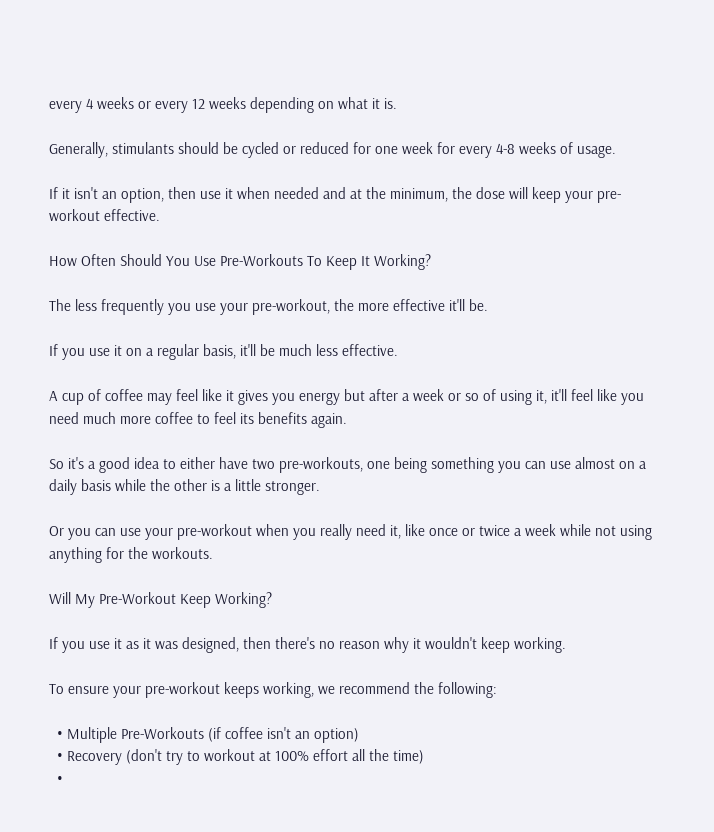every 4 weeks or every 12 weeks depending on what it is.

Generally, stimulants should be cycled or reduced for one week for every 4-8 weeks of usage.

If it isn't an option, then use it when needed and at the minimum, the dose will keep your pre-workout effective.

How Often Should You Use Pre-Workouts To Keep It Working?

The less frequently you use your pre-workout, the more effective it'll be.

If you use it on a regular basis, it'll be much less effective.

A cup of coffee may feel like it gives you energy but after a week or so of using it, it'll feel like you need much more coffee to feel its benefits again.

So it's a good idea to either have two pre-workouts, one being something you can use almost on a daily basis while the other is a little stronger.

Or you can use your pre-workout when you really need it, like once or twice a week while not using anything for the workouts.

Will My Pre-Workout Keep Working?

If you use it as it was designed, then there's no reason why it wouldn't keep working.

To ensure your pre-workout keeps working, we recommend the following:

  • Multiple Pre-Workouts (if coffee isn't an option)
  • Recovery (don't try to workout at 100% effort all the time)
  •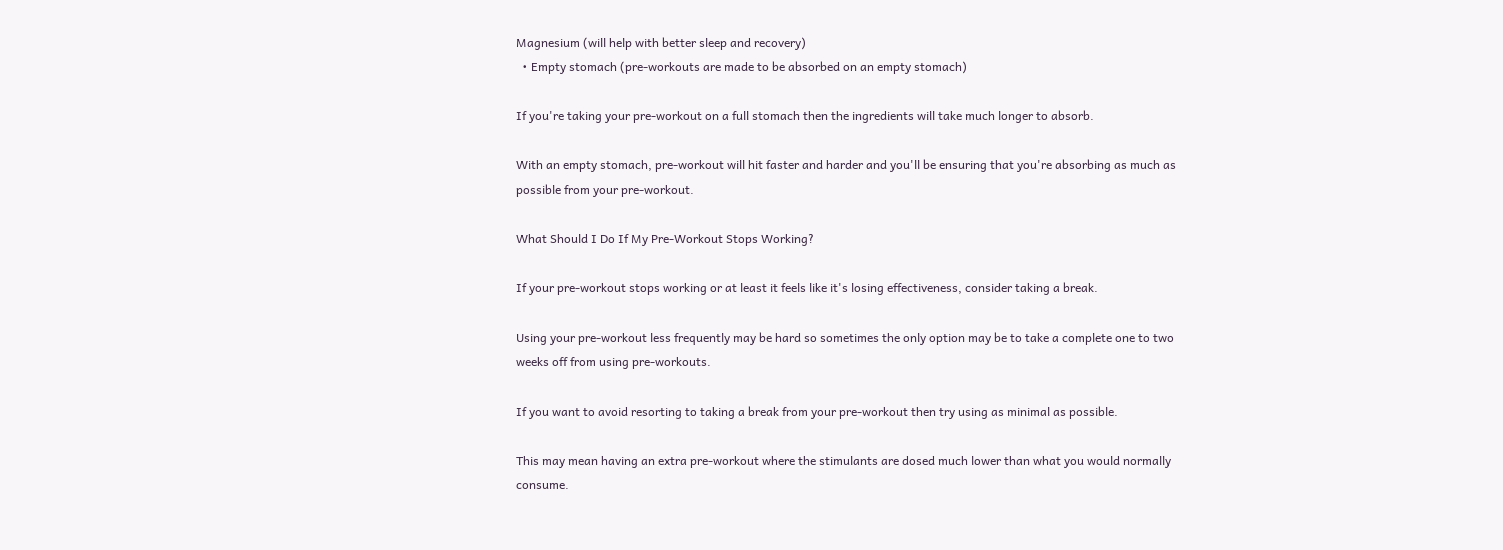Magnesium (will help with better sleep and recovery)
  • Empty stomach (pre-workouts are made to be absorbed on an empty stomach)

If you're taking your pre-workout on a full stomach then the ingredients will take much longer to absorb.

With an empty stomach, pre-workout will hit faster and harder and you'll be ensuring that you're absorbing as much as possible from your pre-workout.

What Should I Do If My Pre-Workout Stops Working?

If your pre-workout stops working or at least it feels like it's losing effectiveness, consider taking a break.

Using your pre-workout less frequently may be hard so sometimes the only option may be to take a complete one to two weeks off from using pre-workouts.

If you want to avoid resorting to taking a break from your pre-workout then try using as minimal as possible.

This may mean having an extra pre-workout where the stimulants are dosed much lower than what you would normally consume.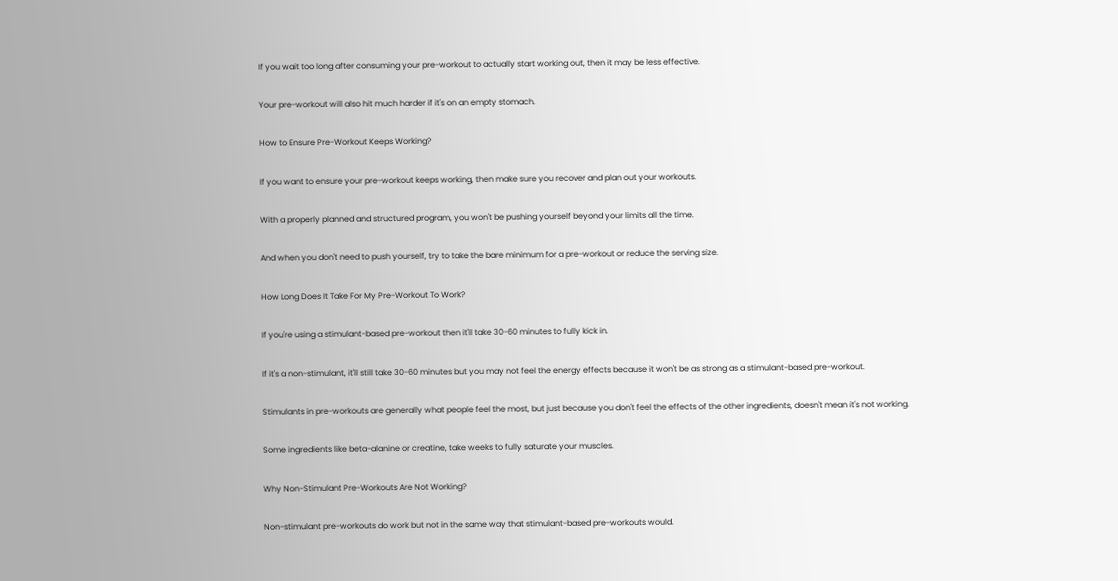If you wait too long after consuming your pre-workout to actually start working out, then it may be less effective.

Your pre-workout will also hit much harder if it's on an empty stomach.

How to Ensure Pre-Workout Keeps Working?

If you want to ensure your pre-workout keeps working, then make sure you recover and plan out your workouts.

With a properly planned and structured program, you won't be pushing yourself beyond your limits all the time.

And when you don't need to push yourself, try to take the bare minimum for a pre-workout or reduce the serving size.

How Long Does It Take For My Pre-Workout To Work?

If you're using a stimulant-based pre-workout then it'll take 30-60 minutes to fully kick in.

If it's a non-stimulant, it'll still take 30-60 minutes but you may not feel the energy effects because it won't be as strong as a stimulant-based pre-workout.

Stimulants in pre-workouts are generally what people feel the most, but just because you don't feel the effects of the other ingredients, doesn't mean it's not working.

Some ingredients like beta-alanine or creatine, take weeks to fully saturate your muscles.

Why Non-Stimulant Pre-Workouts Are Not Working?

Non-stimulant pre-workouts do work but not in the same way that stimulant-based pre-workouts would.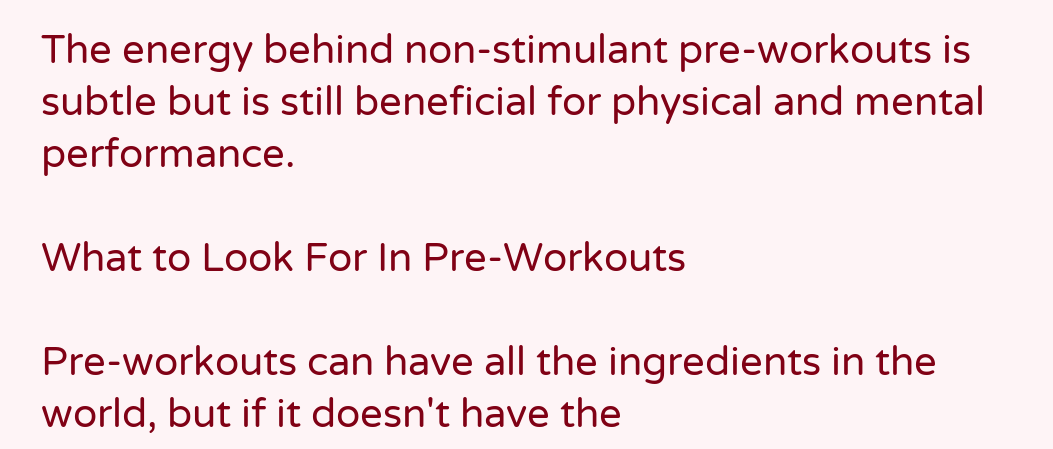The energy behind non-stimulant pre-workouts is subtle but is still beneficial for physical and mental performance.

What to Look For In Pre-Workouts

Pre-workouts can have all the ingredients in the world, but if it doesn't have the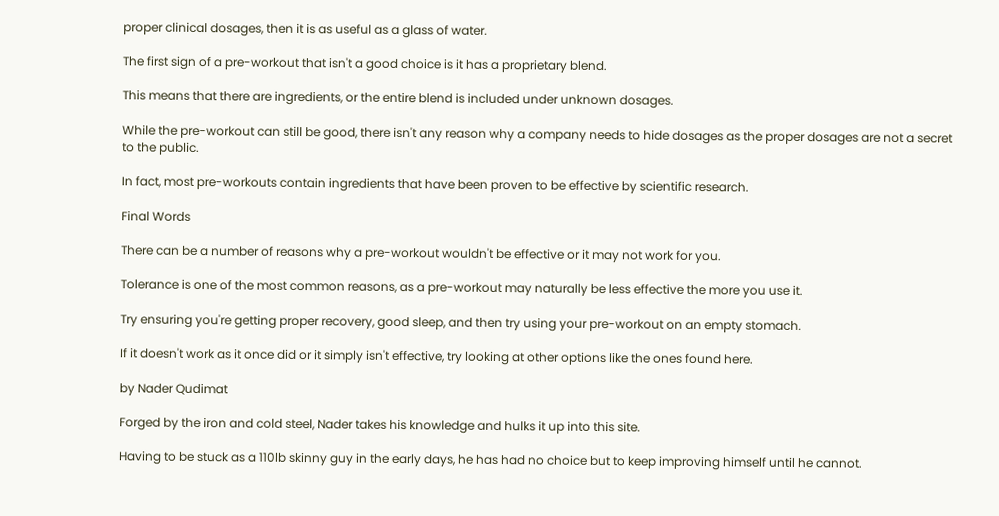proper clinical dosages, then it is as useful as a glass of water.

The first sign of a pre-workout that isn't a good choice is it has a proprietary blend.

This means that there are ingredients, or the entire blend is included under unknown dosages.

While the pre-workout can still be good, there isn't any reason why a company needs to hide dosages as the proper dosages are not a secret to the public.

In fact, most pre-workouts contain ingredients that have been proven to be effective by scientific research.

Final Words

There can be a number of reasons why a pre-workout wouldn't be effective or it may not work for you.

Tolerance is one of the most common reasons, as a pre-workout may naturally be less effective the more you use it.

Try ensuring you're getting proper recovery, good sleep, and then try using your pre-workout on an empty stomach.

If it doesn't work as it once did or it simply isn't effective, try looking at other options like the ones found here.

by Nader Qudimat

Forged by the iron and cold steel, Nader takes his knowledge and hulks it up into this site.

Having to be stuck as a 110lb skinny guy in the early days, he has had no choice but to keep improving himself until he cannot.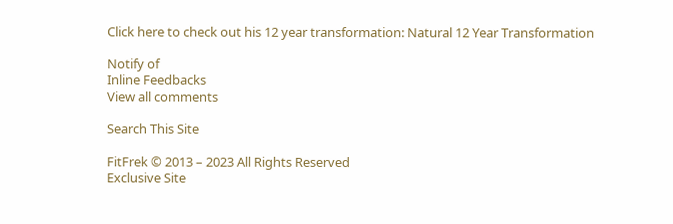Click here to check out his 12 year transformation: Natural 12 Year Transformation

Notify of
Inline Feedbacks
View all comments

Search This Site

FitFrek © 2013 – 2023 All Rights Reserved
Exclusive Site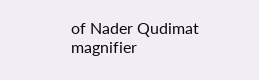of Nader Qudimat
magnifier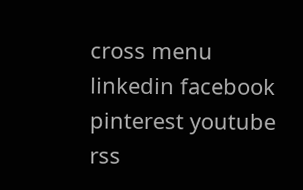cross menu
linkedin facebook pinterest youtube rss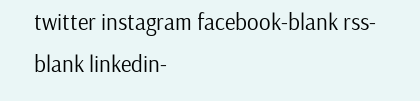twitter instagram facebook-blank rss-blank linkedin-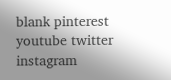blank pinterest youtube twitter instagram